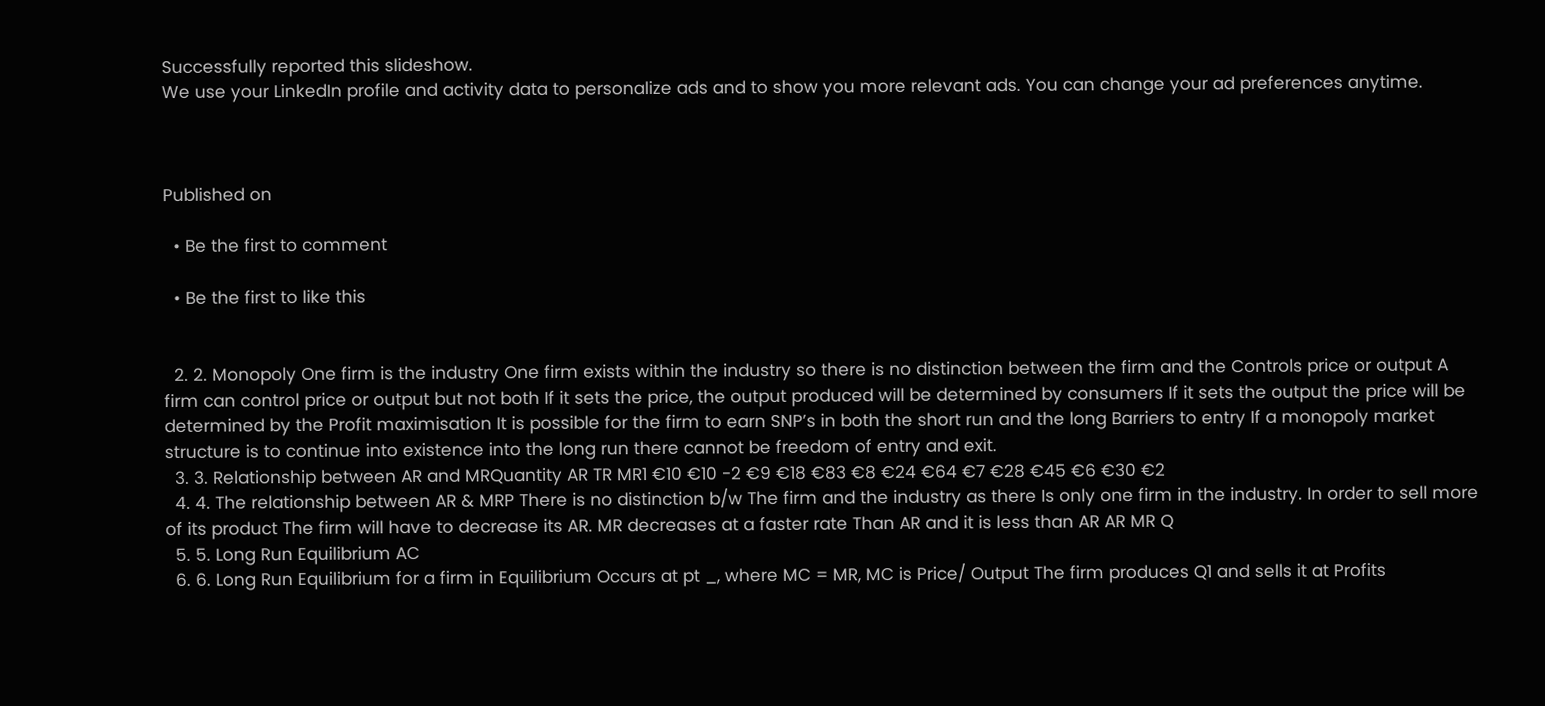Successfully reported this slideshow.
We use your LinkedIn profile and activity data to personalize ads and to show you more relevant ads. You can change your ad preferences anytime.



Published on

  • Be the first to comment

  • Be the first to like this


  2. 2. Monopoly One firm is the industry One firm exists within the industry so there is no distinction between the firm and the Controls price or output A firm can control price or output but not both If it sets the price, the output produced will be determined by consumers If it sets the output the price will be determined by the Profit maximisation It is possible for the firm to earn SNP’s in both the short run and the long Barriers to entry If a monopoly market structure is to continue into existence into the long run there cannot be freedom of entry and exit.
  3. 3. Relationship between AR and MRQuantity AR TR MR1 €10 €10 -2 €9 €18 €83 €8 €24 €64 €7 €28 €45 €6 €30 €2
  4. 4. The relationship between AR & MRP There is no distinction b/w The firm and the industry as there Is only one firm in the industry. In order to sell more of its product The firm will have to decrease its AR. MR decreases at a faster rate Than AR and it is less than AR AR MR Q
  5. 5. Long Run Equilibrium AC
  6. 6. Long Run Equilibrium for a firm in Equilibrium Occurs at pt _, where MC = MR, MC is Price/ Output The firm produces Q1 and sells it at Profits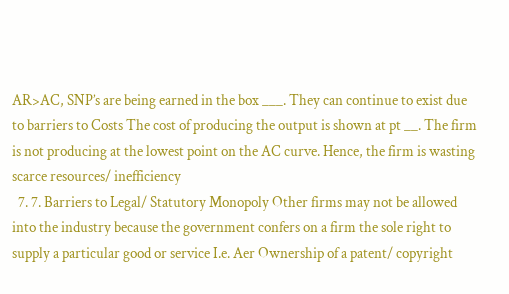AR>AC, SNP’s are being earned in the box ___. They can continue to exist due to barriers to Costs The cost of producing the output is shown at pt __. The firm is not producing at the lowest point on the AC curve. Hence, the firm is wasting scarce resources/ inefficiency
  7. 7. Barriers to Legal/ Statutory Monopoly Other firms may not be allowed into the industry because the government confers on a firm the sole right to supply a particular good or service I.e. Aer Ownership of a patent/ copyright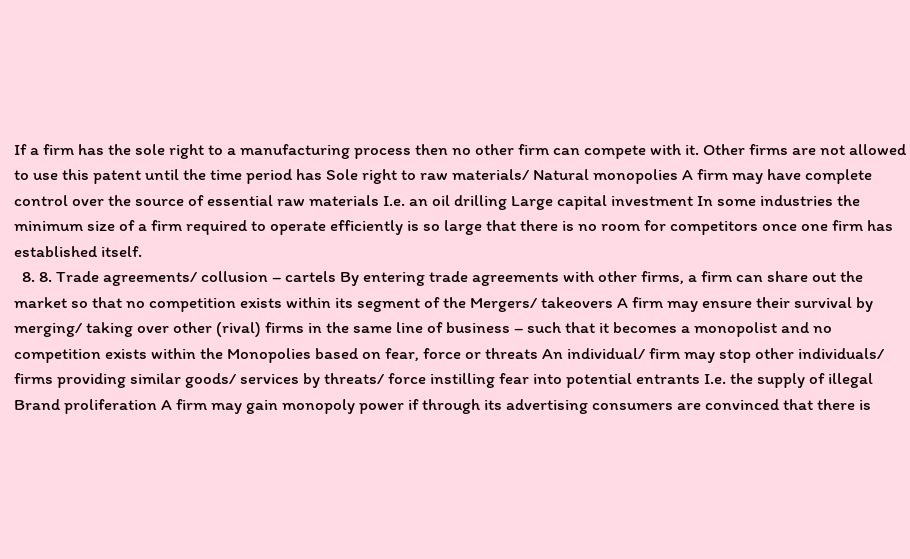If a firm has the sole right to a manufacturing process then no other firm can compete with it. Other firms are not allowed to use this patent until the time period has Sole right to raw materials/ Natural monopolies A firm may have complete control over the source of essential raw materials I.e. an oil drilling Large capital investment In some industries the minimum size of a firm required to operate efficiently is so large that there is no room for competitors once one firm has established itself.
  8. 8. Trade agreements/ collusion – cartels By entering trade agreements with other firms, a firm can share out the market so that no competition exists within its segment of the Mergers/ takeovers A firm may ensure their survival by merging/ taking over other (rival) firms in the same line of business – such that it becomes a monopolist and no competition exists within the Monopolies based on fear, force or threats An individual/ firm may stop other individuals/ firms providing similar goods/ services by threats/ force instilling fear into potential entrants I.e. the supply of illegal Brand proliferation A firm may gain monopoly power if through its advertising consumers are convinced that there is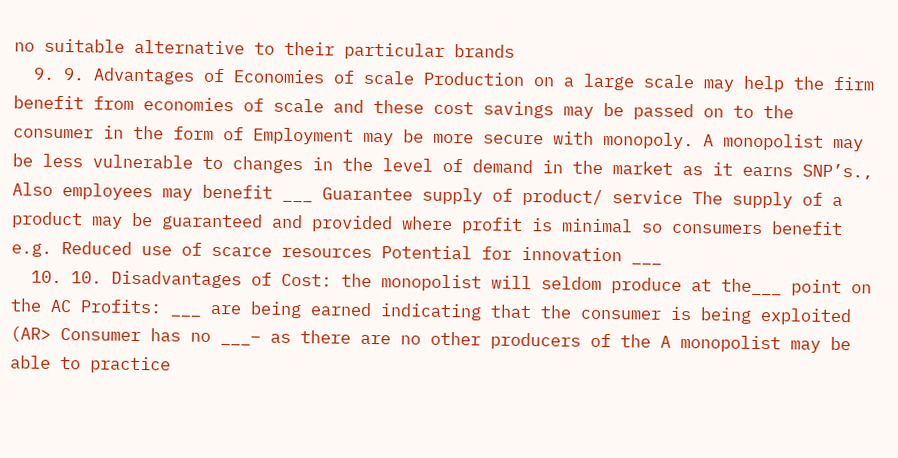no suitable alternative to their particular brands
  9. 9. Advantages of Economies of scale Production on a large scale may help the firm benefit from economies of scale and these cost savings may be passed on to the consumer in the form of Employment may be more secure with monopoly. A monopolist may be less vulnerable to changes in the level of demand in the market as it earns SNP’s., Also employees may benefit ___ Guarantee supply of product/ service The supply of a product may be guaranteed and provided where profit is minimal so consumers benefit e.g. Reduced use of scarce resources Potential for innovation ___
  10. 10. Disadvantages of Cost: the monopolist will seldom produce at the___ point on the AC Profits: ___ are being earned indicating that the consumer is being exploited (AR> Consumer has no ___– as there are no other producers of the A monopolist may be able to practice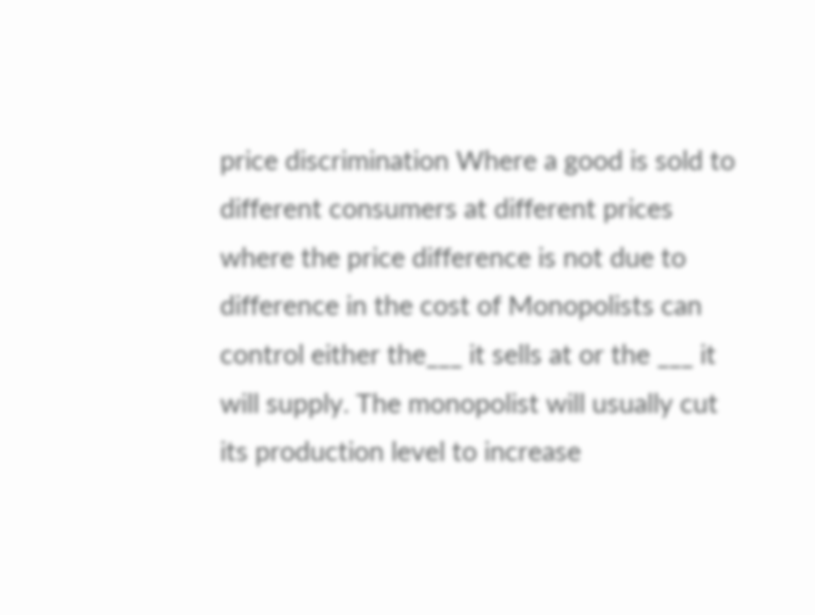price discrimination Where a good is sold to different consumers at different prices where the price difference is not due to difference in the cost of Monopolists can control either the___ it sells at or the ___ it will supply. The monopolist will usually cut its production level to increase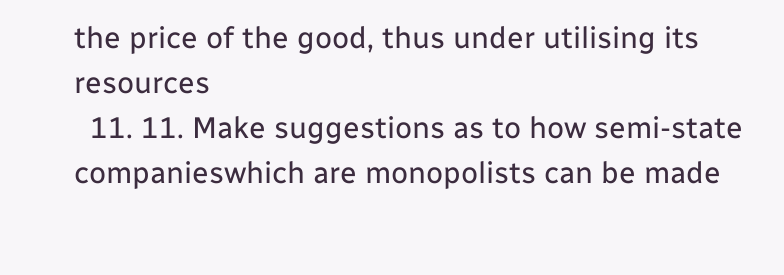the price of the good, thus under utilising its resources
  11. 11. Make suggestions as to how semi-state companieswhich are monopolists can be made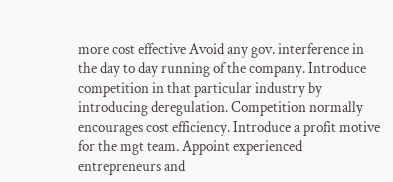more cost effective Avoid any gov. interference in the day to day running of the company. Introduce competition in that particular industry by introducing deregulation. Competition normally encourages cost efficiency. Introduce a profit motive for the mgt team. Appoint experienced entrepreneurs and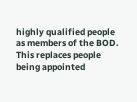highly qualified people as members of the BOD. This replaces people being appointed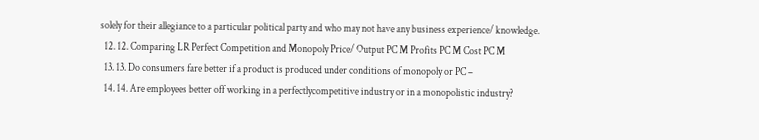solely for their allegiance to a particular political party and who may not have any business experience/ knowledge.
  12. 12. Comparing LR Perfect Competition and Monopoly Price/ Output PC M Profits PC M Cost PC M
  13. 13. Do consumers fare better if a product is produced under conditions of monopoly or PC –
  14. 14. Are employees better off working in a perfectlycompetitive industry or in a monopolistic industry?